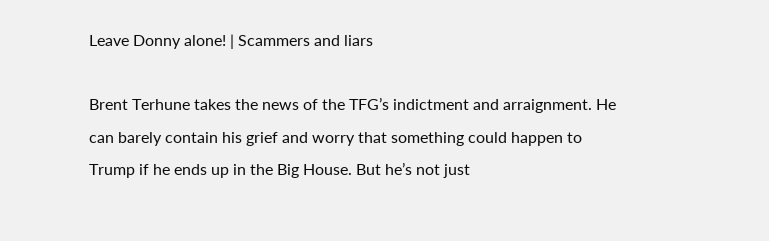Leave Donny alone! | Scammers and liars

Brent Terhune takes the news of the TFG’s indictment and arraignment. He can barely contain his grief and worry that something could happen to Trump if he ends up in the Big House. But he’s not just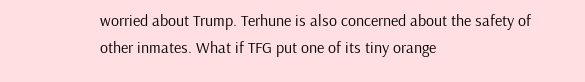worried about Trump. Terhune is also concerned about the safety of other inmates. What if TFG put one of its tiny orange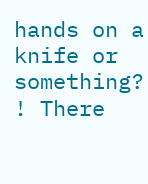hands on a knife or something? ! There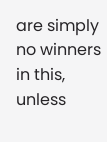are simply no winners in this, unless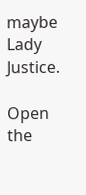maybe Lady Justice.

Open the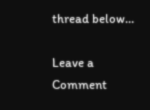thread below…

Leave a Comment